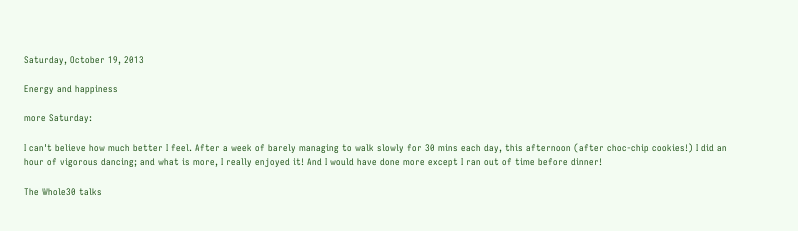Saturday, October 19, 2013

Energy and happiness

more Saturday:

I can't believe how much better I feel. After a week of barely managing to walk slowly for 30 mins each day, this afternoon (after choc-chip cookies!) I did an hour of vigorous dancing; and what is more, I really enjoyed it! And I would have done more except I ran out of time before dinner!

The Whole30 talks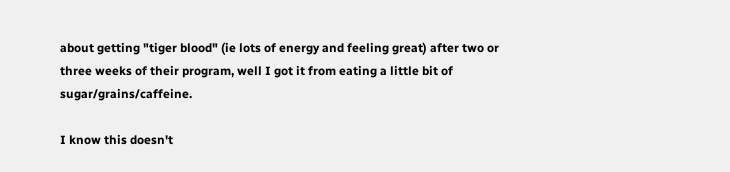about getting "tiger blood" (ie lots of energy and feeling great) after two or three weeks of their program, well I got it from eating a little bit of sugar/grains/caffeine.

I know this doesn't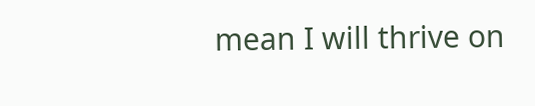mean I will thrive on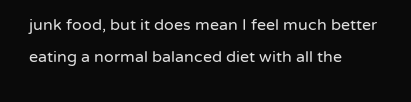junk food, but it does mean I feel much better eating a normal balanced diet with all the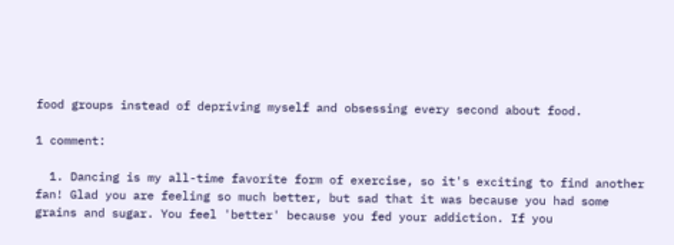food groups instead of depriving myself and obsessing every second about food.

1 comment:

  1. Dancing is my all-time favorite form of exercise, so it's exciting to find another fan! Glad you are feeling so much better, but sad that it was because you had some grains and sugar. You feel 'better' because you fed your addiction. If you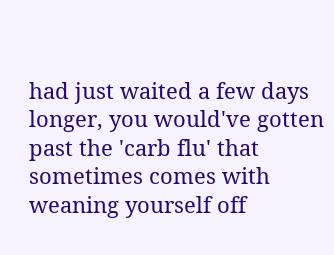had just waited a few days longer, you would've gotten past the 'carb flu' that sometimes comes with weaning yourself off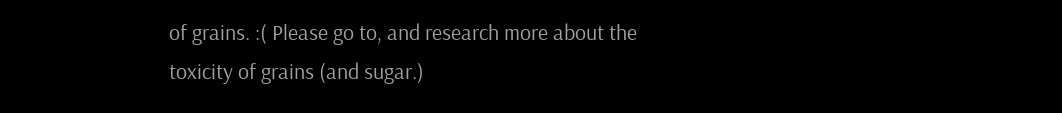of grains. :( Please go to, and research more about the toxicity of grains (and sugar.)